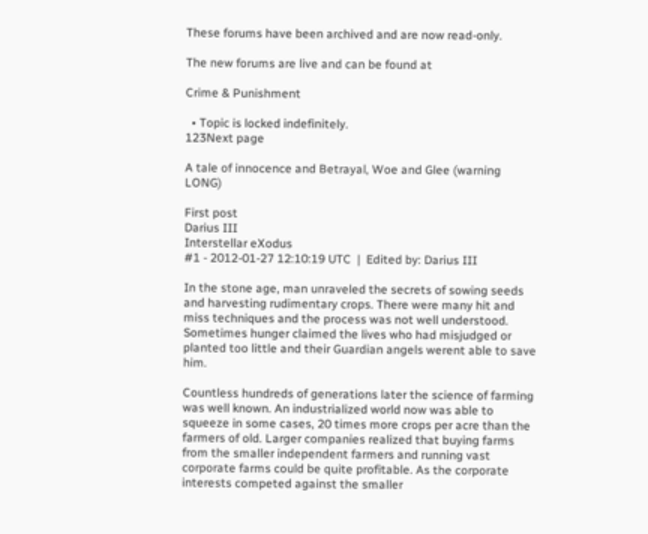These forums have been archived and are now read-only.

The new forums are live and can be found at

Crime & Punishment

  • Topic is locked indefinitely.
123Next page

A tale of innocence and Betrayal, Woe and Glee (warning LONG)

First post
Darius III
Interstellar eXodus
#1 - 2012-01-27 12:10:19 UTC  |  Edited by: Darius III

In the stone age, man unraveled the secrets of sowing seeds and harvesting rudimentary crops. There were many hit and miss techniques and the process was not well understood. Sometimes hunger claimed the lives who had misjudged or planted too little and their Guardian angels werent able to save him.

Countless hundreds of generations later the science of farming was well known. An industrialized world now was able to squeeze in some cases, 20 times more crops per acre than the farmers of old. Larger companies realized that buying farms from the smaller independent farmers and running vast corporate farms could be quite profitable. As the corporate interests competed against the smaller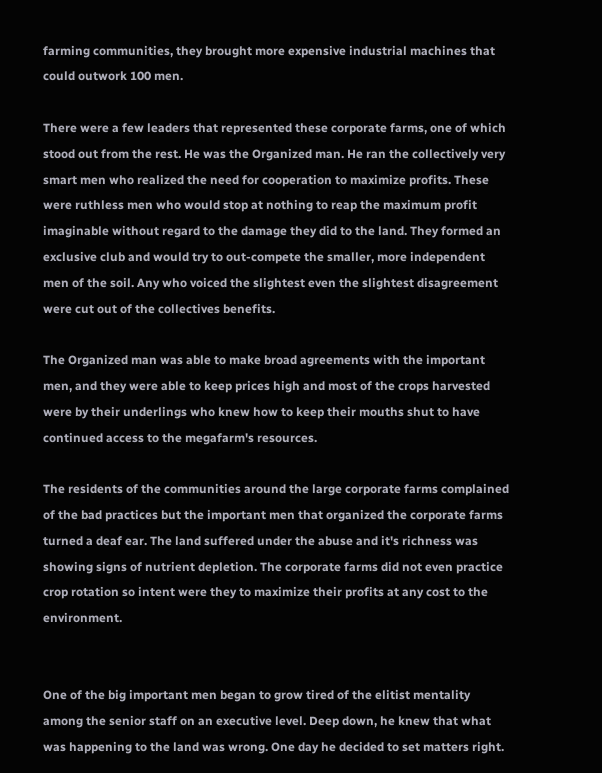farming communities, they brought more expensive industrial machines that could outwork 100 men.

There were a few leaders that represented these corporate farms, one of which stood out from the rest. He was the Organized man. He ran the collectively very smart men who realized the need for cooperation to maximize profits. These were ruthless men who would stop at nothing to reap the maximum profit imaginable without regard to the damage they did to the land. They formed an exclusive club and would try to out-compete the smaller, more independent men of the soil. Any who voiced the slightest even the slightest disagreement were cut out of the collectives benefits.

The Organized man was able to make broad agreements with the important men, and they were able to keep prices high and most of the crops harvested were by their underlings who knew how to keep their mouths shut to have continued access to the megafarm's resources.

The residents of the communities around the large corporate farms complained of the bad practices but the important men that organized the corporate farms turned a deaf ear. The land suffered under the abuse and it's richness was showing signs of nutrient depletion. The corporate farms did not even practice crop rotation so intent were they to maximize their profits at any cost to the environment.


One of the big important men began to grow tired of the elitist mentality among the senior staff on an executive level. Deep down, he knew that what was happening to the land was wrong. One day he decided to set matters right.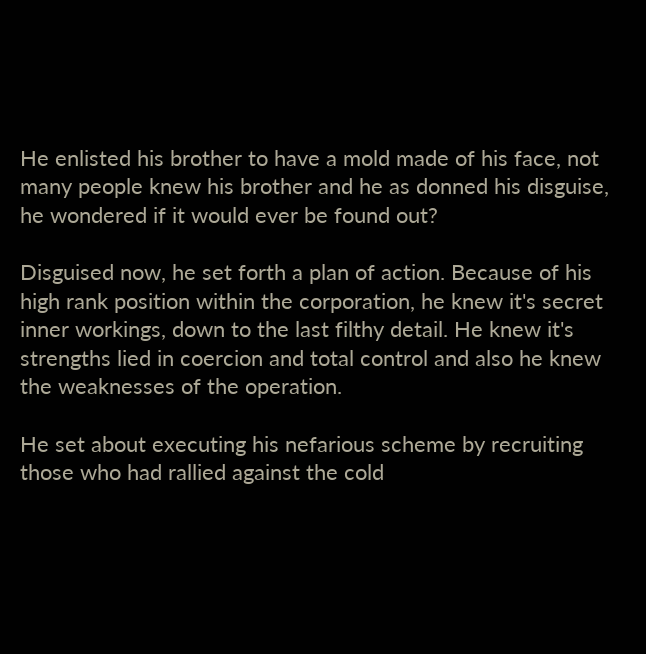He enlisted his brother to have a mold made of his face, not many people knew his brother and he as donned his disguise, he wondered if it would ever be found out?

Disguised now, he set forth a plan of action. Because of his high rank position within the corporation, he knew it's secret inner workings, down to the last filthy detail. He knew it's strengths lied in coercion and total control and also he knew the weaknesses of the operation.

He set about executing his nefarious scheme by recruiting those who had rallied against the cold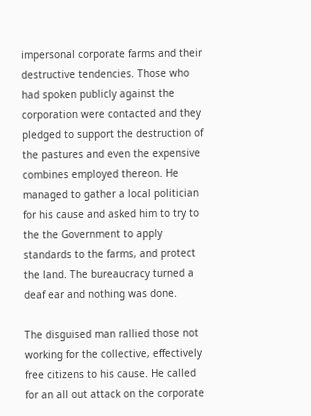impersonal corporate farms and their destructive tendencies. Those who had spoken publicly against the corporation were contacted and they pledged to support the destruction of the pastures and even the expensive combines employed thereon. He managed to gather a local politician for his cause and asked him to try to the the Government to apply standards to the farms, and protect the land. The bureaucracy turned a deaf ear and nothing was done.

The disguised man rallied those not working for the collective, effectively free citizens to his cause. He called for an all out attack on the corporate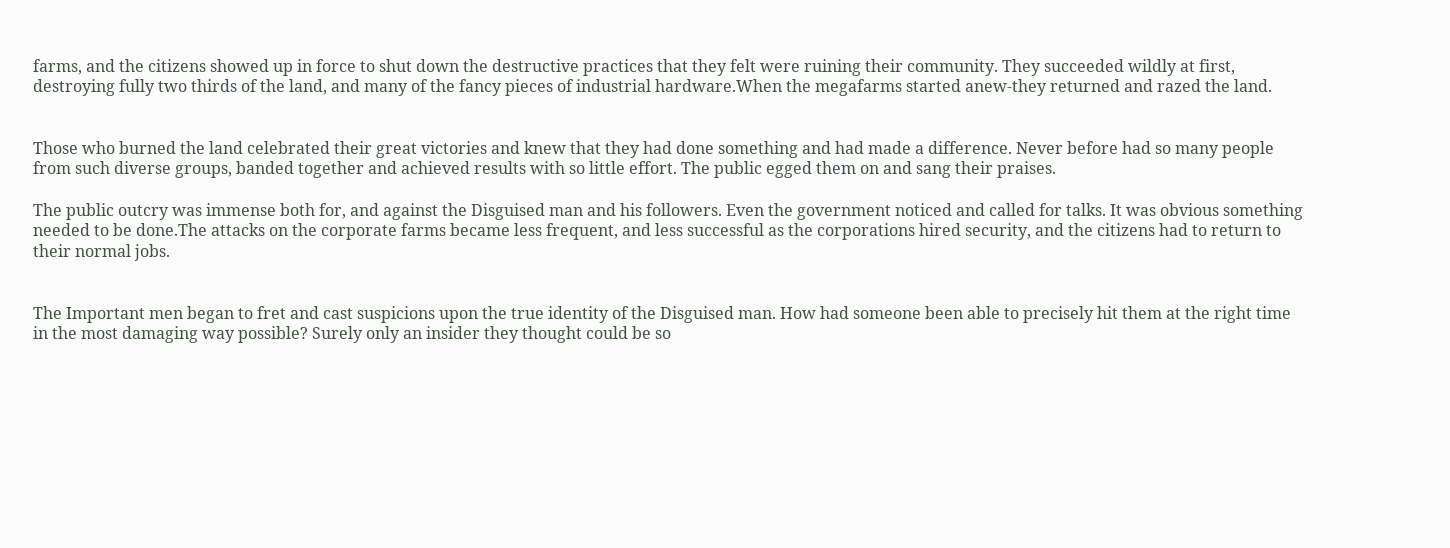farms, and the citizens showed up in force to shut down the destructive practices that they felt were ruining their community. They succeeded wildly at first, destroying fully two thirds of the land, and many of the fancy pieces of industrial hardware.When the megafarms started anew-they returned and razed the land.


Those who burned the land celebrated their great victories and knew that they had done something and had made a difference. Never before had so many people from such diverse groups, banded together and achieved results with so little effort. The public egged them on and sang their praises.

The public outcry was immense both for, and against the Disguised man and his followers. Even the government noticed and called for talks. It was obvious something needed to be done.The attacks on the corporate farms became less frequent, and less successful as the corporations hired security, and the citizens had to return to their normal jobs.


The Important men began to fret and cast suspicions upon the true identity of the Disguised man. How had someone been able to precisely hit them at the right time in the most damaging way possible? Surely only an insider they thought could be so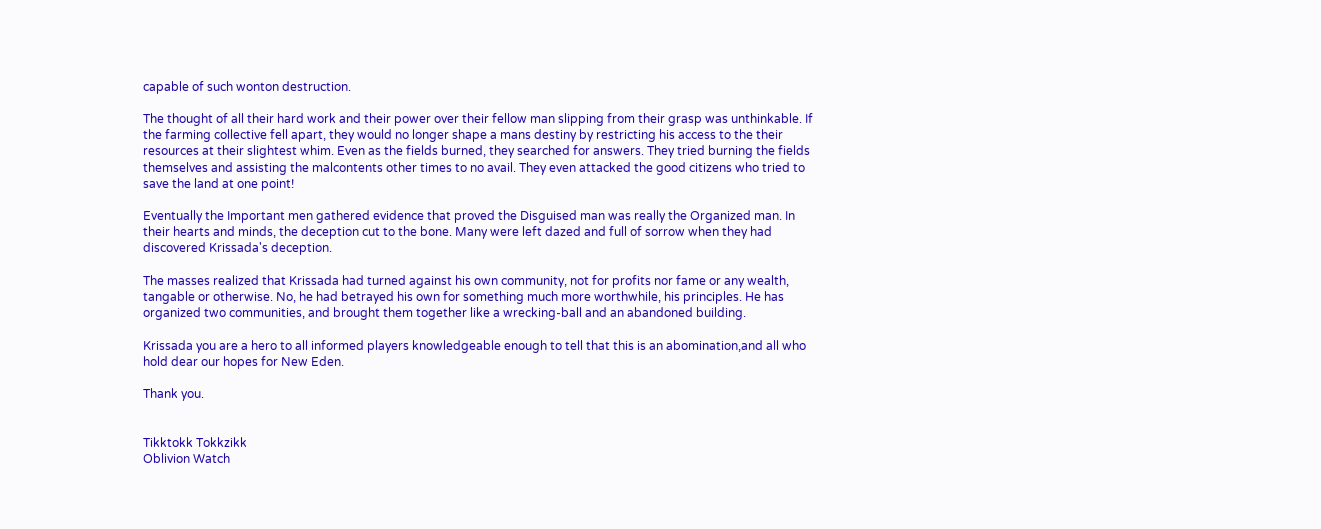capable of such wonton destruction.

The thought of all their hard work and their power over their fellow man slipping from their grasp was unthinkable. If the farming collective fell apart, they would no longer shape a mans destiny by restricting his access to the their resources at their slightest whim. Even as the fields burned, they searched for answers. They tried burning the fields themselves and assisting the malcontents other times to no avail. They even attacked the good citizens who tried to save the land at one point!

Eventually the Important men gathered evidence that proved the Disguised man was really the Organized man. In their hearts and minds, the deception cut to the bone. Many were left dazed and full of sorrow when they had discovered Krissada's deception.

The masses realized that Krissada had turned against his own community, not for profits nor fame or any wealth, tangable or otherwise. No, he had betrayed his own for something much more worthwhile, his principles. He has organized two communities, and brought them together like a wrecking-ball and an abandoned building.

Krissada you are a hero to all informed players knowledgeable enough to tell that this is an abomination,and all who hold dear our hopes for New Eden.

Thank you.


Tikktokk Tokkzikk
Oblivion Watch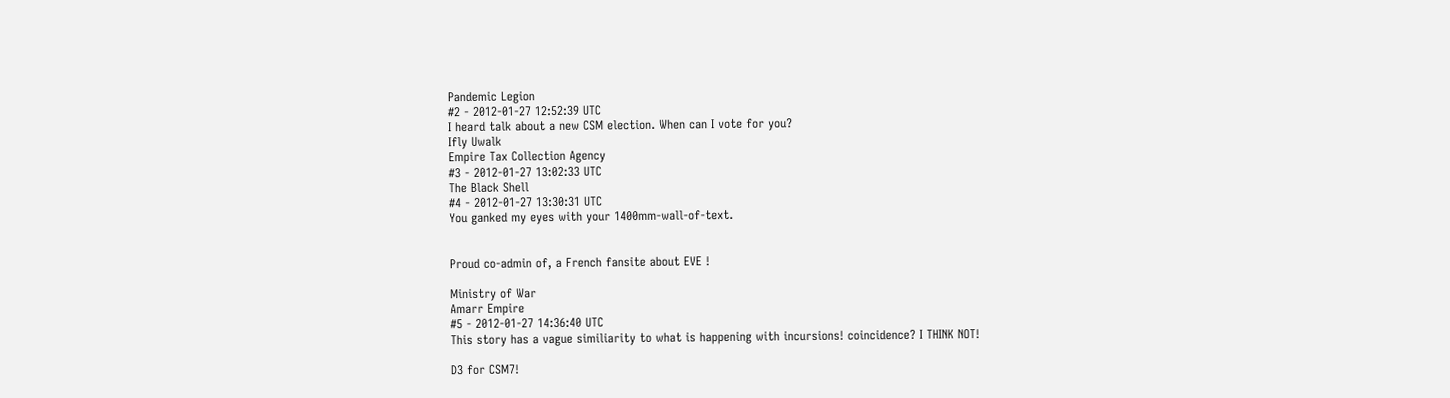Pandemic Legion
#2 - 2012-01-27 12:52:39 UTC
I heard talk about a new CSM election. When can I vote for you?
Ifly Uwalk
Empire Tax Collection Agency
#3 - 2012-01-27 13:02:33 UTC
The Black Shell
#4 - 2012-01-27 13:30:31 UTC
You ganked my eyes with your 1400mm-wall-of-text.


Proud co-admin of, a French fansite about EVE !

Ministry of War
Amarr Empire
#5 - 2012-01-27 14:36:40 UTC
This story has a vague similiarity to what is happening with incursions! coincidence? I THINK NOT!

D3 for CSM7!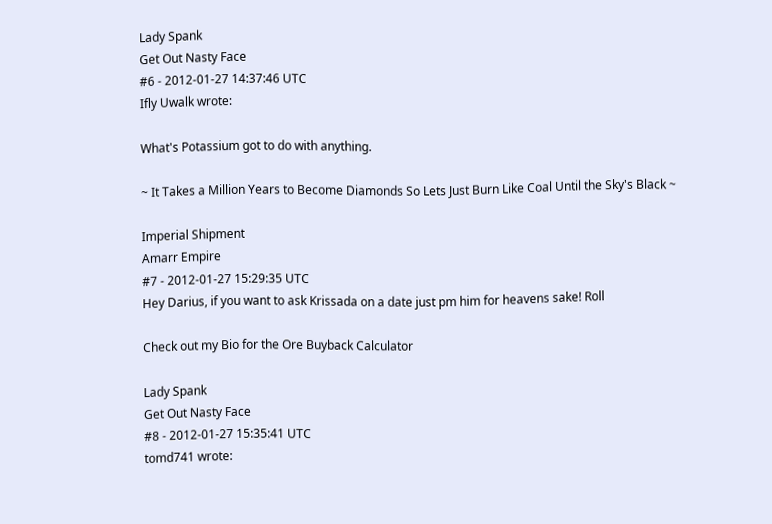Lady Spank
Get Out Nasty Face
#6 - 2012-01-27 14:37:46 UTC
Ifly Uwalk wrote:

What's Potassium got to do with anything.

~ It Takes a Million Years to Become Diamonds So Lets Just Burn Like Coal Until the Sky's Black ~

Imperial Shipment
Amarr Empire
#7 - 2012-01-27 15:29:35 UTC
Hey Darius, if you want to ask Krissada on a date just pm him for heavens sake! Roll

Check out my Bio for the Ore Buyback Calculator

Lady Spank
Get Out Nasty Face
#8 - 2012-01-27 15:35:41 UTC
tomd741 wrote: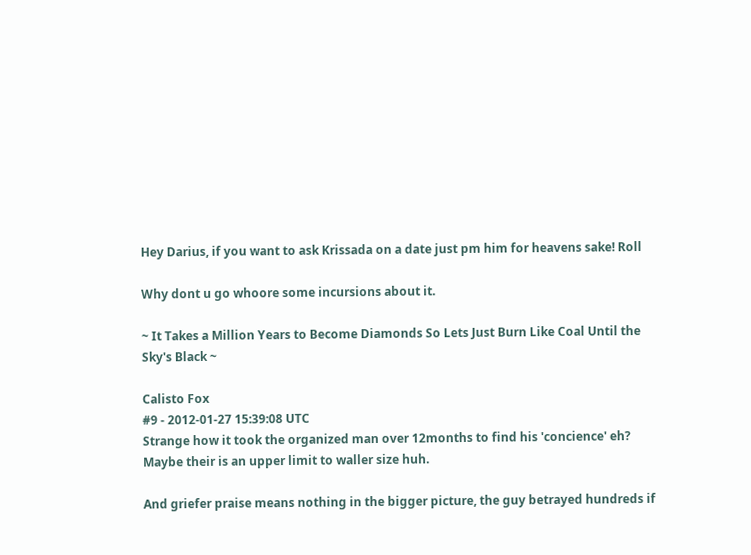Hey Darius, if you want to ask Krissada on a date just pm him for heavens sake! Roll

Why dont u go whoore some incursions about it.

~ It Takes a Million Years to Become Diamonds So Lets Just Burn Like Coal Until the Sky's Black ~

Calisto Fox
#9 - 2012-01-27 15:39:08 UTC
Strange how it took the organized man over 12months to find his 'concience' eh? Maybe their is an upper limit to waller size huh.

And griefer praise means nothing in the bigger picture, the guy betrayed hundreds if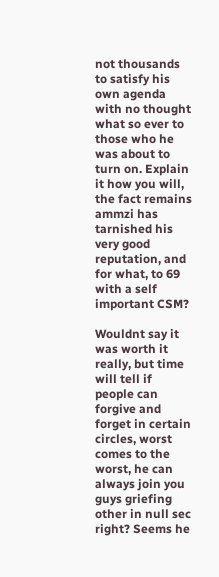not thousands to satisfy his own agenda with no thought what so ever to those who he was about to turn on. Explain it how you will, the fact remains ammzi has tarnished his very good reputation, and for what, to 69 with a self important CSM?

Wouldnt say it was worth it really, but time will tell if people can forgive and forget in certain circles, worst comes to the worst, he can always join you guys griefing other in null sec right? Seems he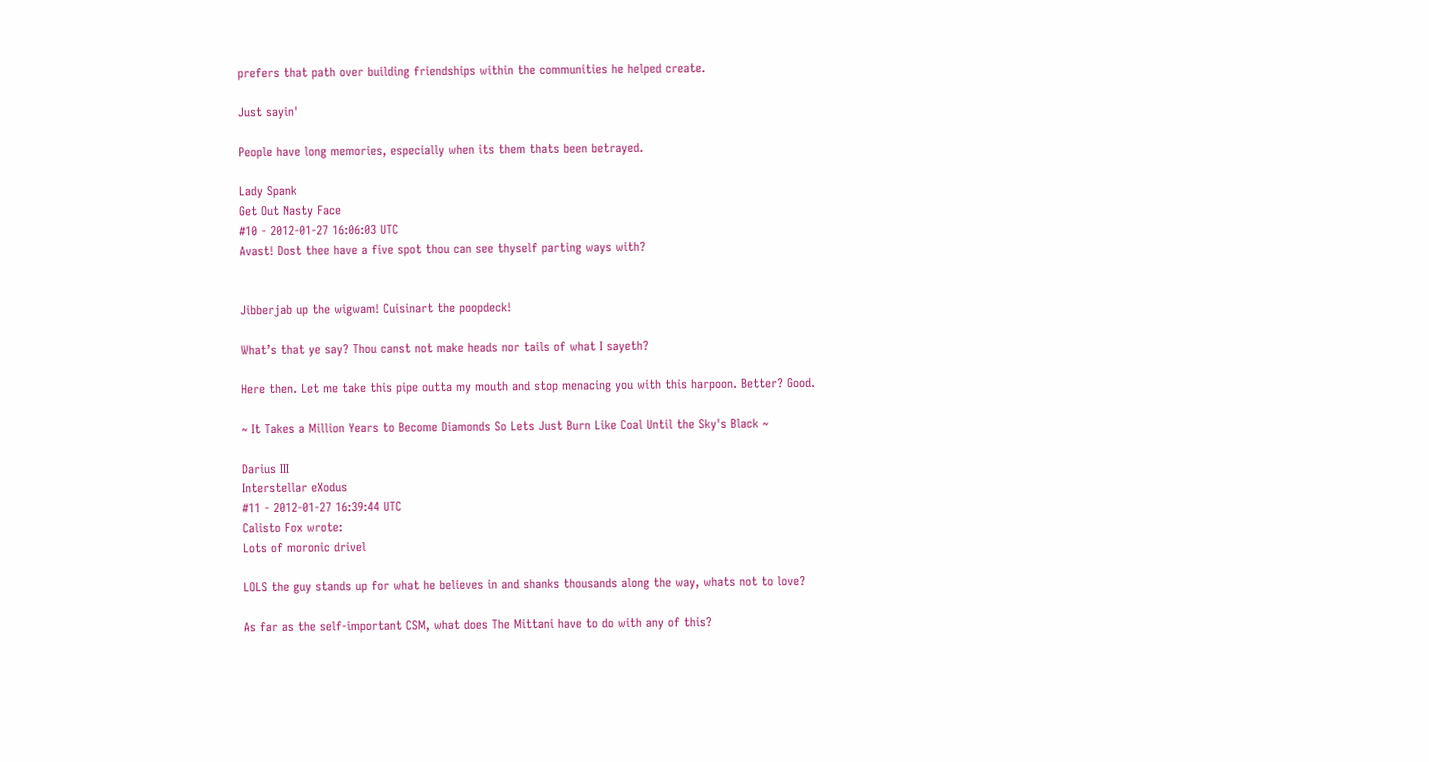prefers that path over building friendships within the communities he helped create.

Just sayin'

People have long memories, especially when its them thats been betrayed.

Lady Spank
Get Out Nasty Face
#10 - 2012-01-27 16:06:03 UTC
Avast! Dost thee have a five spot thou can see thyself parting ways with?


Jibberjab up the wigwam! Cuisinart the poopdeck!

What’s that ye say? Thou canst not make heads nor tails of what I sayeth?

Here then. Let me take this pipe outta my mouth and stop menacing you with this harpoon. Better? Good.

~ It Takes a Million Years to Become Diamonds So Lets Just Burn Like Coal Until the Sky's Black ~

Darius III
Interstellar eXodus
#11 - 2012-01-27 16:39:44 UTC
Calisto Fox wrote:
Lots of moronic drivel

LOLS the guy stands up for what he believes in and shanks thousands along the way, whats not to love?

As far as the self-important CSM, what does The Mittani have to do with any of this?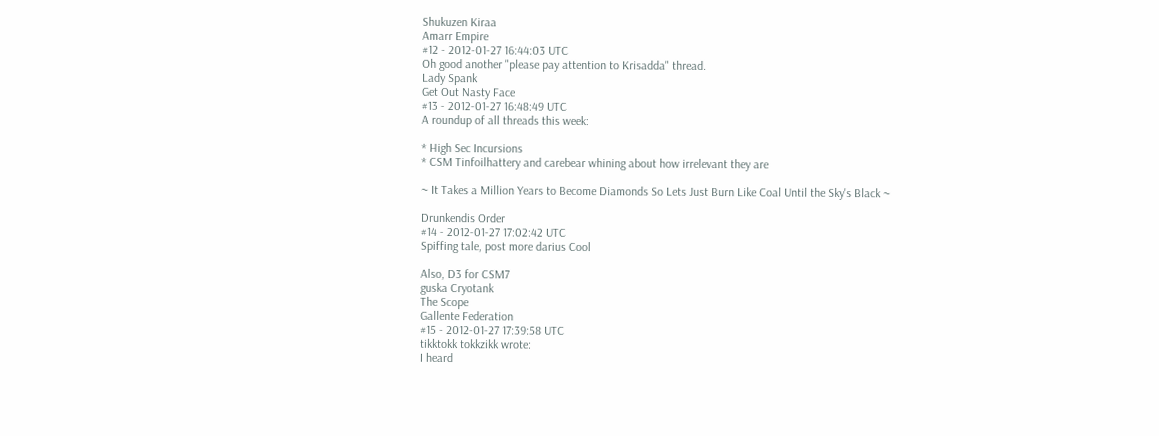Shukuzen Kiraa
Amarr Empire
#12 - 2012-01-27 16:44:03 UTC
Oh good another "please pay attention to Krisadda" thread.
Lady Spank
Get Out Nasty Face
#13 - 2012-01-27 16:48:49 UTC
A roundup of all threads this week:

* High Sec Incursions
* CSM Tinfoilhattery and carebear whining about how irrelevant they are

~ It Takes a Million Years to Become Diamonds So Lets Just Burn Like Coal Until the Sky's Black ~

Drunkendis Order
#14 - 2012-01-27 17:02:42 UTC
Spiffing tale, post more darius Cool

Also, D3 for CSM7
guska Cryotank
The Scope
Gallente Federation
#15 - 2012-01-27 17:39:58 UTC
tikktokk tokkzikk wrote:
I heard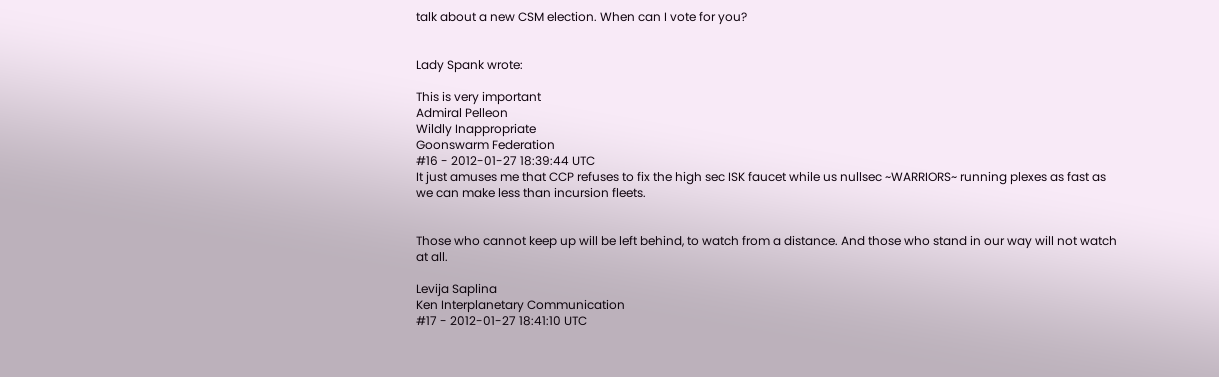talk about a new CSM election. When can I vote for you?


Lady Spank wrote:

This is very important
Admiral Pelleon
Wildly Inappropriate
Goonswarm Federation
#16 - 2012-01-27 18:39:44 UTC
It just amuses me that CCP refuses to fix the high sec ISK faucet while us nullsec ~WARRIORS~ running plexes as fast as we can make less than incursion fleets.


Those who cannot keep up will be left behind, to watch from a distance. And those who stand in our way will not watch at all.

Levija Saplina
Ken Interplanetary Communication
#17 - 2012-01-27 18:41:10 UTC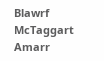Blawrf McTaggart
Amarr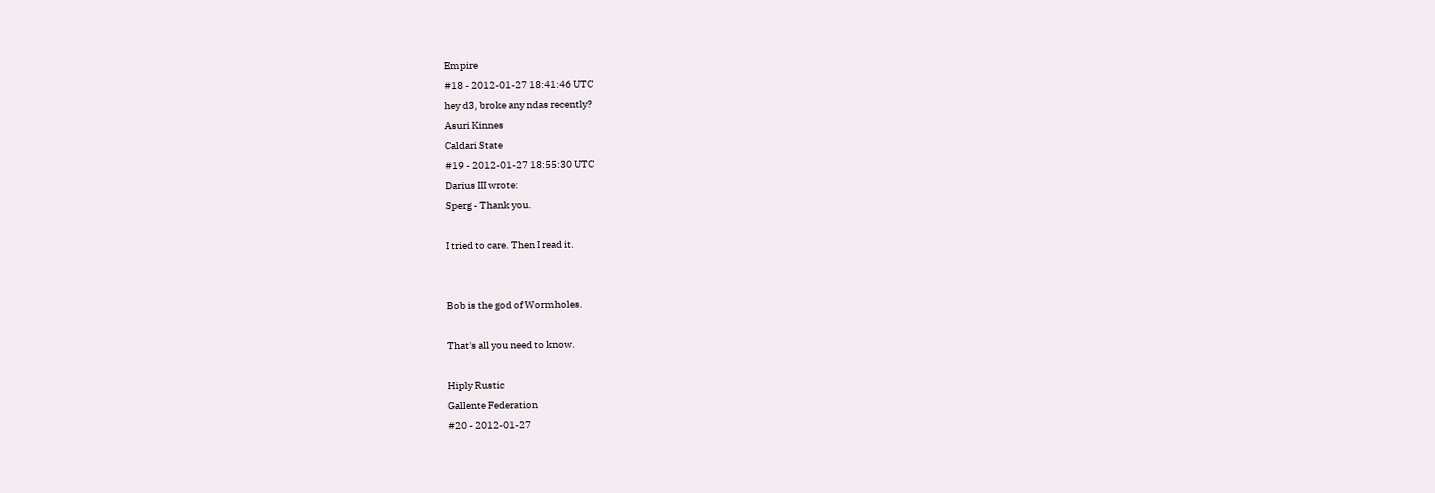Empire
#18 - 2012-01-27 18:41:46 UTC
hey d3, broke any ndas recently?
Asuri Kinnes
Caldari State
#19 - 2012-01-27 18:55:30 UTC
Darius III wrote:
Sperg - Thank you.

I tried to care. Then I read it.


Bob is the god of Wormholes.

That's all you need to know.

Hiply Rustic
Gallente Federation
#20 - 2012-01-27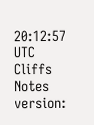20:12:57 UTC
Cliffs Notes version: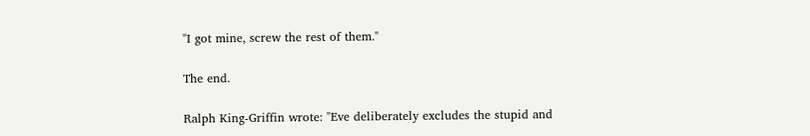"I got mine, screw the rest of them."

The end.

Ralph King-Griffin wrote: "Eve deliberately excludes the stupid and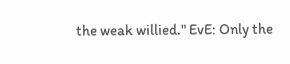the weak willied." EvE: Only the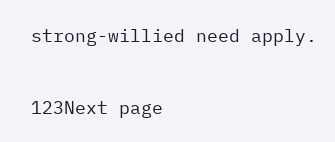strong-willied need apply.

123Next page